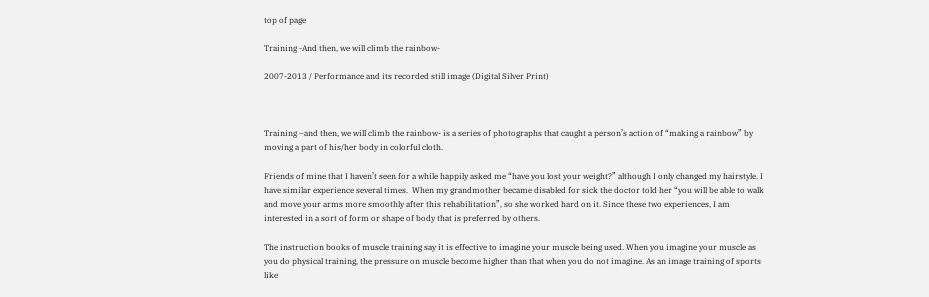top of page

Training -And then, we will climb the rainbow-

2007-2013 / Performance and its recorded still image (Digital Silver Print)



Training –and then, we will climb the rainbow- is a series of photographs that caught a person’s action of “making a rainbow” by moving a part of his/her body in colorful cloth.

Friends of mine that I haven’t seen for a while happily asked me “have you lost your weight?” although I only changed my hairstyle. I have similar experience several times.  When my grandmother became disabled for sick the doctor told her “you will be able to walk and move your arms more smoothly after this rehabilitation”, so she worked hard on it. Since these two experiences, I am interested in a sort of form or shape of body that is preferred by others.

The instruction books of muscle training say it is effective to imagine your muscle being used. When you imagine your muscle as you do physical training, the pressure on muscle become higher than that when you do not imagine. As an image training of sports like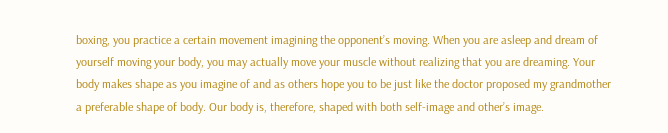boxing, you practice a certain movement imagining the opponent’s moving. When you are asleep and dream of yourself moving your body, you may actually move your muscle without realizing that you are dreaming. Your body makes shape as you imagine of and as others hope you to be just like the doctor proposed my grandmother a preferable shape of body. Our body is, therefore, shaped with both self-image and other’s image.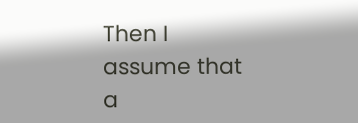Then I assume that a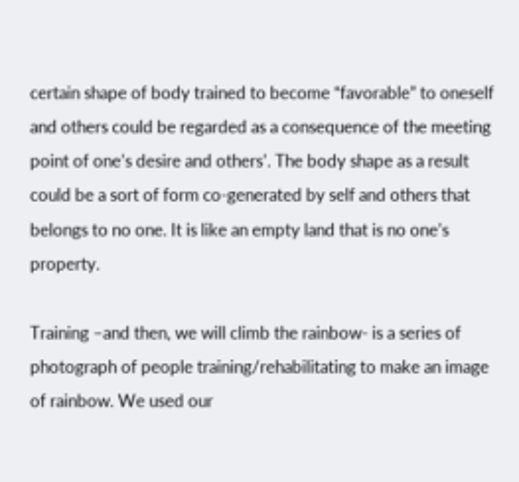certain shape of body trained to become “favorable” to oneself and others could be regarded as a consequence of the meeting point of one’s desire and others’. The body shape as a result could be a sort of form co-generated by self and others that belongs to no one. It is like an empty land that is no one’s property.

Training –and then, we will climb the rainbow- is a series of photograph of people training/rehabilitating to make an image of rainbow. We used our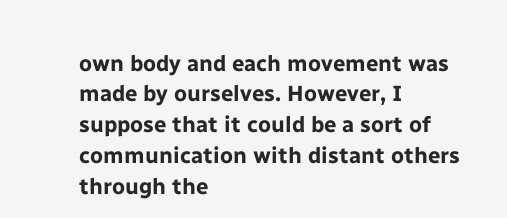own body and each movement was made by ourselves. However, I suppose that it could be a sort of communication with distant others through the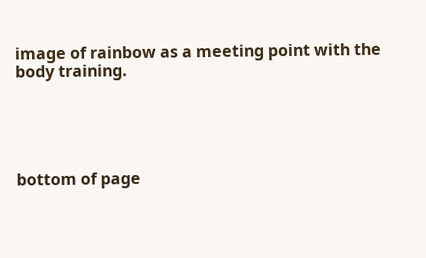image of rainbow as a meeting point with the body training.





bottom of page